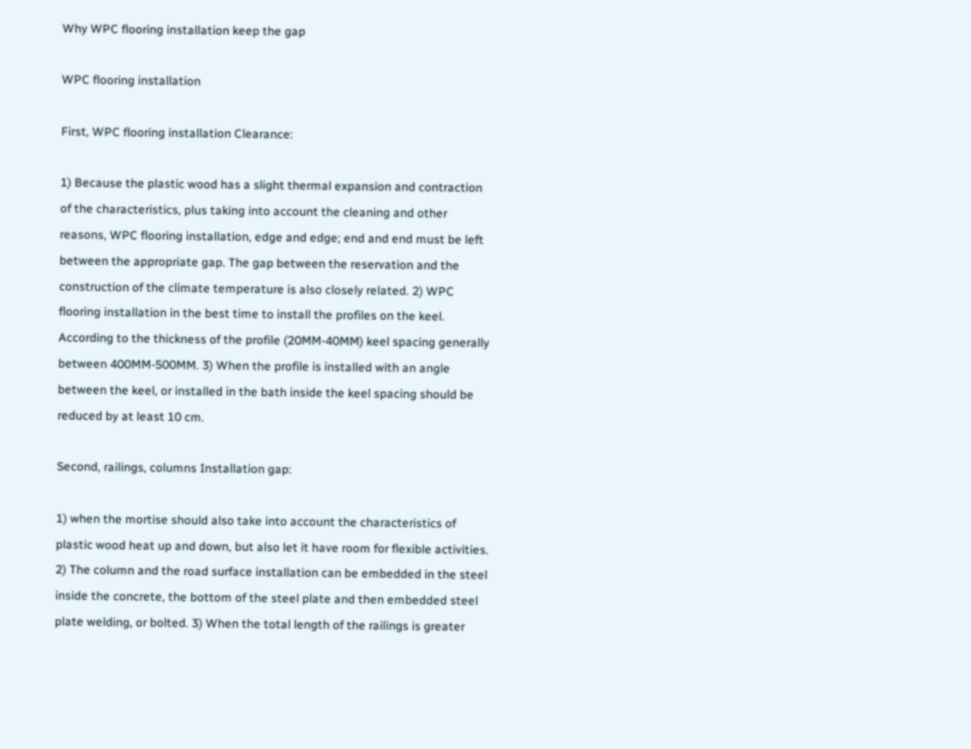Why WPC flooring installation keep the gap

WPC flooring installation

First, WPC flooring installation Clearance:

1) Because the plastic wood has a slight thermal expansion and contraction of the characteristics, plus taking into account the cleaning and other reasons, WPC flooring installation, edge and edge; end and end must be left between the appropriate gap. The gap between the reservation and the construction of the climate temperature is also closely related. 2) WPC flooring installation in the best time to install the profiles on the keel. According to the thickness of the profile (20MM-40MM) keel spacing generally between 400MM-500MM. 3) When the profile is installed with an angle between the keel, or installed in the bath inside the keel spacing should be reduced by at least 10 cm.

Second, railings, columns Installation gap:

1) when the mortise should also take into account the characteristics of plastic wood heat up and down, but also let it have room for flexible activities. 2) The column and the road surface installation can be embedded in the steel inside the concrete, the bottom of the steel plate and then embedded steel plate welding, or bolted. 3) When the total length of the railings is greater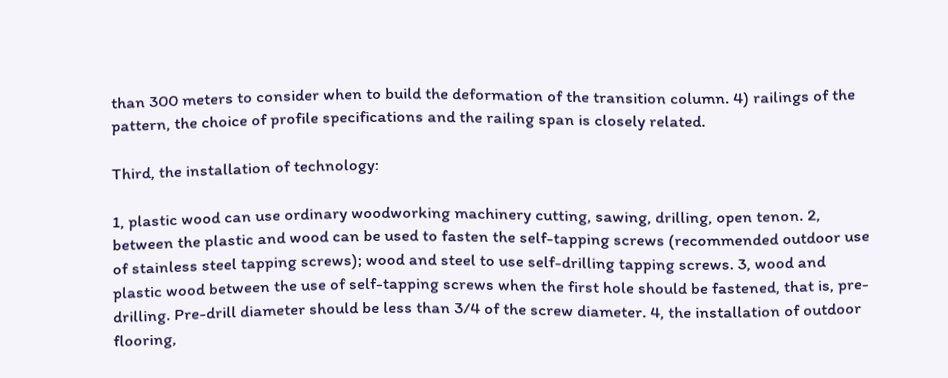than 300 meters to consider when to build the deformation of the transition column. 4) railings of the pattern, the choice of profile specifications and the railing span is closely related.

Third, the installation of technology:

1, plastic wood can use ordinary woodworking machinery cutting, sawing, drilling, open tenon. 2, between the plastic and wood can be used to fasten the self-tapping screws (recommended outdoor use of stainless steel tapping screws); wood and steel to use self-drilling tapping screws. 3, wood and plastic wood between the use of self-tapping screws when the first hole should be fastened, that is, pre-drilling. Pre-drill diameter should be less than 3/4 of the screw diameter. 4, the installation of outdoor flooring,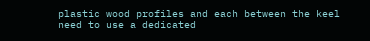plastic wood profiles and each between the keel need to use a dedicated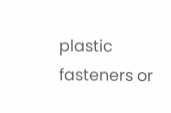plastic fasteners or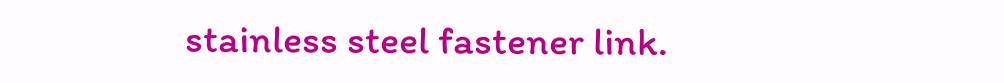stainless steel fastener link.